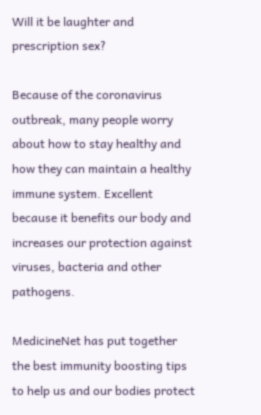Will it be laughter and prescription sex?

Because of the coronavirus outbreak, many people worry about how to stay healthy and how they can maintain a healthy immune system. Excellent because it benefits our body and increases our protection against viruses, bacteria and other pathogens.

MedicineNet has put together the best immunity boosting tips to help us and our bodies protect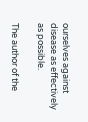ourselves against disease as effectively as possible.

The author of the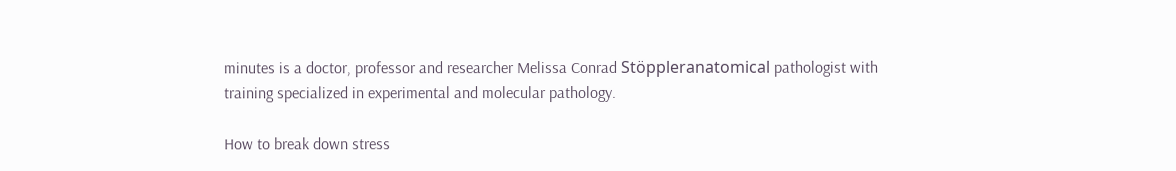minutes is a doctor, professor and researcher Melissa Conrad Stöppleranatomical pathologist with training specialized in experimental and molecular pathology.

How to break down stress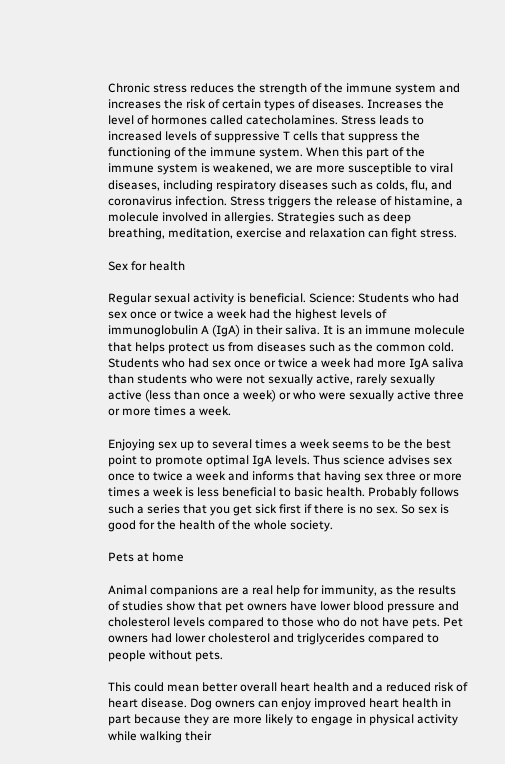Chronic stress reduces the strength of the immune system and increases the risk of certain types of diseases. Increases the level of hormones called catecholamines. Stress leads to increased levels of suppressive T cells that suppress the functioning of the immune system. When this part of the immune system is weakened, we are more susceptible to viral diseases, including respiratory diseases such as colds, flu, and coronavirus infection. Stress triggers the release of histamine, a molecule involved in allergies. Strategies such as deep breathing, meditation, exercise and relaxation can fight stress.

Sex for health

Regular sexual activity is beneficial. Science: Students who had sex once or twice a week had the highest levels of immunoglobulin A (IgA) in their saliva. It is an immune molecule that helps protect us from diseases such as the common cold. Students who had sex once or twice a week had more IgA saliva than students who were not sexually active, rarely sexually active (less than once a week) or who were sexually active three or more times a week.

Enjoying sex up to several times a week seems to be the best point to promote optimal IgA levels. Thus science advises sex once to twice a week and informs that having sex three or more times a week is less beneficial to basic health. Probably follows such a series that you get sick first if there is no sex. So sex is good for the health of the whole society.

Pets at home

Animal companions are a real help for immunity, as the results of studies show that pet owners have lower blood pressure and cholesterol levels compared to those who do not have pets. Pet owners had lower cholesterol and triglycerides compared to people without pets.

This could mean better overall heart health and a reduced risk of heart disease. Dog owners can enjoy improved heart health in part because they are more likely to engage in physical activity while walking their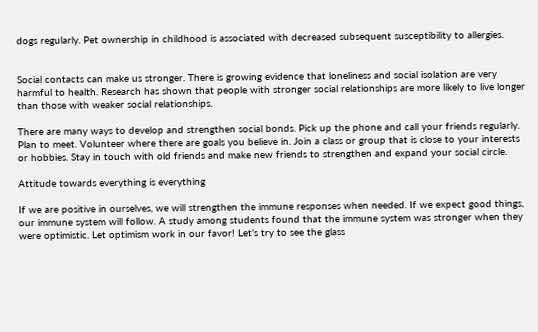dogs regularly. Pet ownership in childhood is associated with decreased subsequent susceptibility to allergies.


Social contacts can make us stronger. There is growing evidence that loneliness and social isolation are very harmful to health. Research has shown that people with stronger social relationships are more likely to live longer than those with weaker social relationships.

There are many ways to develop and strengthen social bonds. Pick up the phone and call your friends regularly. Plan to meet. Volunteer where there are goals you believe in. Join a class or group that is close to your interests or hobbies. Stay in touch with old friends and make new friends to strengthen and expand your social circle.

Attitude towards everything is everything

If we are positive in ourselves, we will strengthen the immune responses when needed. If we expect good things, our immune system will follow. A study among students found that the immune system was stronger when they were optimistic. Let optimism work in our favor! Let’s try to see the glass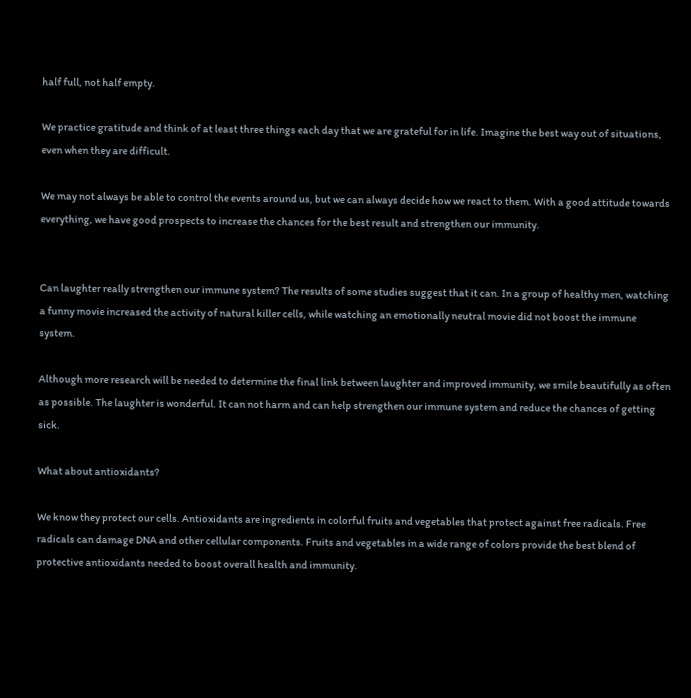half full, not half empty.

We practice gratitude and think of at least three things each day that we are grateful for in life. Imagine the best way out of situations, even when they are difficult.

We may not always be able to control the events around us, but we can always decide how we react to them. With a good attitude towards everything, we have good prospects to increase the chances for the best result and strengthen our immunity.


Can laughter really strengthen our immune system? The results of some studies suggest that it can. In a group of healthy men, watching a funny movie increased the activity of natural killer cells, while watching an emotionally neutral movie did not boost the immune system.

Although more research will be needed to determine the final link between laughter and improved immunity, we smile beautifully as often as possible. The laughter is wonderful. It can not harm and can help strengthen our immune system and reduce the chances of getting sick.

What about antioxidants?

We know they protect our cells. Antioxidants are ingredients in colorful fruits and vegetables that protect against free radicals. Free radicals can damage DNA and other cellular components. Fruits and vegetables in a wide range of colors provide the best blend of protective antioxidants needed to boost overall health and immunity.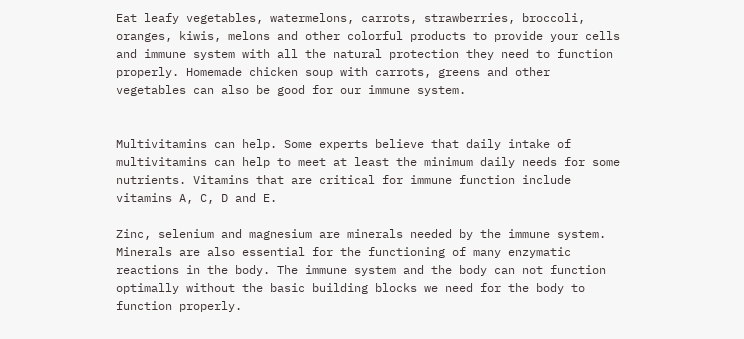Eat leafy vegetables, watermelons, carrots, strawberries, broccoli, oranges, kiwis, melons and other colorful products to provide your cells and immune system with all the natural protection they need to function properly. Homemade chicken soup with carrots, greens and other vegetables can also be good for our immune system.


Multivitamins can help. Some experts believe that daily intake of multivitamins can help to meet at least the minimum daily needs for some nutrients. Vitamins that are critical for immune function include vitamins A, C, D and E.

Zinc, selenium and magnesium are minerals needed by the immune system. Minerals are also essential for the functioning of many enzymatic reactions in the body. The immune system and the body can not function optimally without the basic building blocks we need for the body to function properly.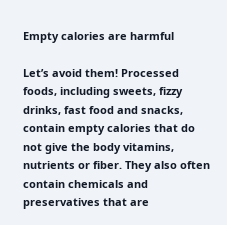Empty calories are harmful

Let’s avoid them! Processed foods, including sweets, fizzy drinks, fast food and snacks, contain empty calories that do not give the body vitamins, nutrients or fiber. They also often contain chemicals and preservatives that are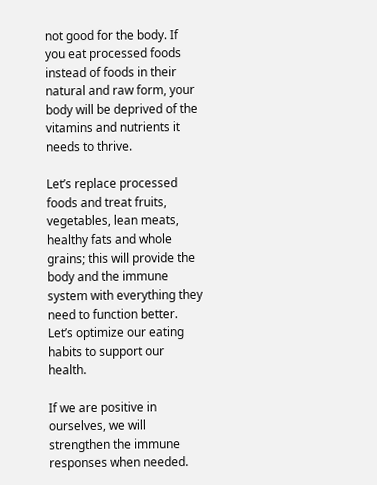not good for the body. If you eat processed foods instead of foods in their natural and raw form, your body will be deprived of the vitamins and nutrients it needs to thrive.

Let’s replace processed foods and treat fruits, vegetables, lean meats, healthy fats and whole grains; this will provide the body and the immune system with everything they need to function better. Let’s optimize our eating habits to support our health.

If we are positive in ourselves, we will strengthen the immune responses when needed.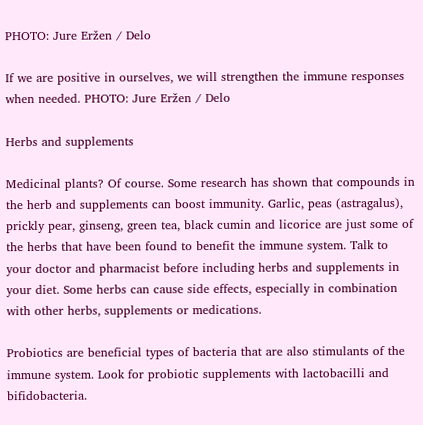PHOTO: Jure Eržen / Delo

If we are positive in ourselves, we will strengthen the immune responses when needed. PHOTO: Jure Eržen / Delo

Herbs and supplements

Medicinal plants? Of course. Some research has shown that compounds in the herb and supplements can boost immunity. Garlic, peas (astragalus), prickly pear, ginseng, green tea, black cumin and licorice are just some of the herbs that have been found to benefit the immune system. Talk to your doctor and pharmacist before including herbs and supplements in your diet. Some herbs can cause side effects, especially in combination with other herbs, supplements or medications.

Probiotics are beneficial types of bacteria that are also stimulants of the immune system. Look for probiotic supplements with lactobacilli and bifidobacteria.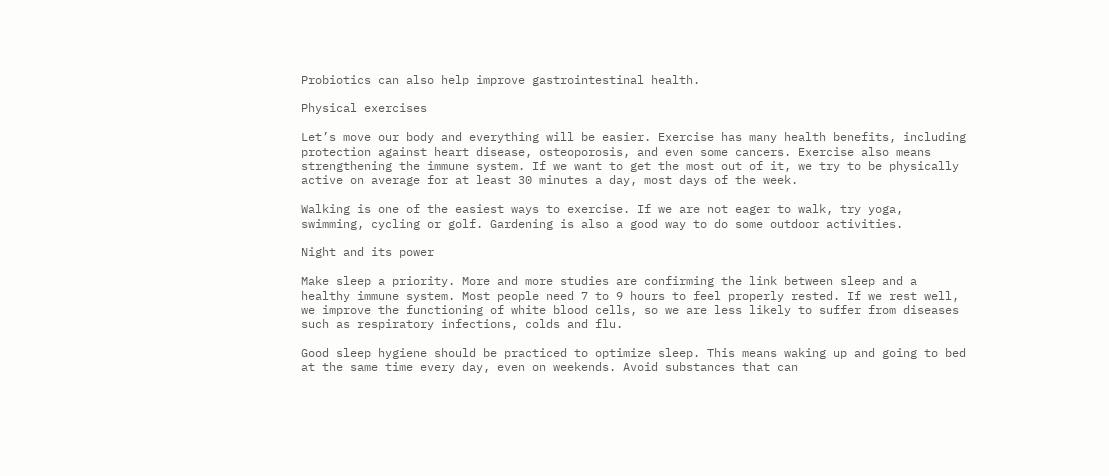Probiotics can also help improve gastrointestinal health.

Physical exercises

Let’s move our body and everything will be easier. Exercise has many health benefits, including protection against heart disease, osteoporosis, and even some cancers. Exercise also means strengthening the immune system. If we want to get the most out of it, we try to be physically active on average for at least 30 minutes a day, most days of the week.

Walking is one of the easiest ways to exercise. If we are not eager to walk, try yoga, swimming, cycling or golf. Gardening is also a good way to do some outdoor activities.

Night and its power

Make sleep a priority. More and more studies are confirming the link between sleep and a healthy immune system. Most people need 7 to 9 hours to feel properly rested. If we rest well, we improve the functioning of white blood cells, so we are less likely to suffer from diseases such as respiratory infections, colds and flu.

Good sleep hygiene should be practiced to optimize sleep. This means waking up and going to bed at the same time every day, even on weekends. Avoid substances that can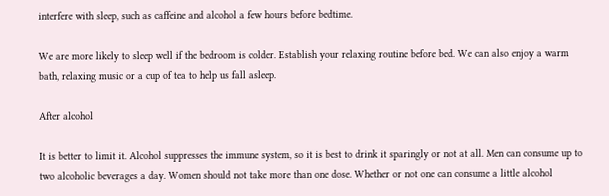interfere with sleep, such as caffeine and alcohol a few hours before bedtime.

We are more likely to sleep well if the bedroom is colder. Establish your relaxing routine before bed. We can also enjoy a warm bath, relaxing music or a cup of tea to help us fall asleep.

After alcohol

It is better to limit it. Alcohol suppresses the immune system, so it is best to drink it sparingly or not at all. Men can consume up to two alcoholic beverages a day. Women should not take more than one dose. Whether or not one can consume a little alcohol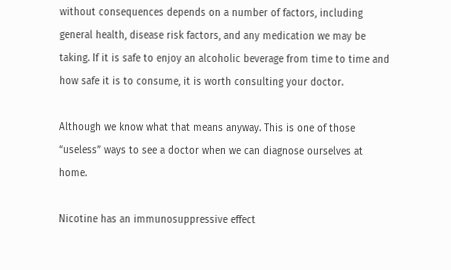without consequences depends on a number of factors, including general health, disease risk factors, and any medication we may be taking. If it is safe to enjoy an alcoholic beverage from time to time and how safe it is to consume, it is worth consulting your doctor.

Although we know what that means anyway. This is one of those “useless” ways to see a doctor when we can diagnose ourselves at home.

Nicotine has an immunosuppressive effect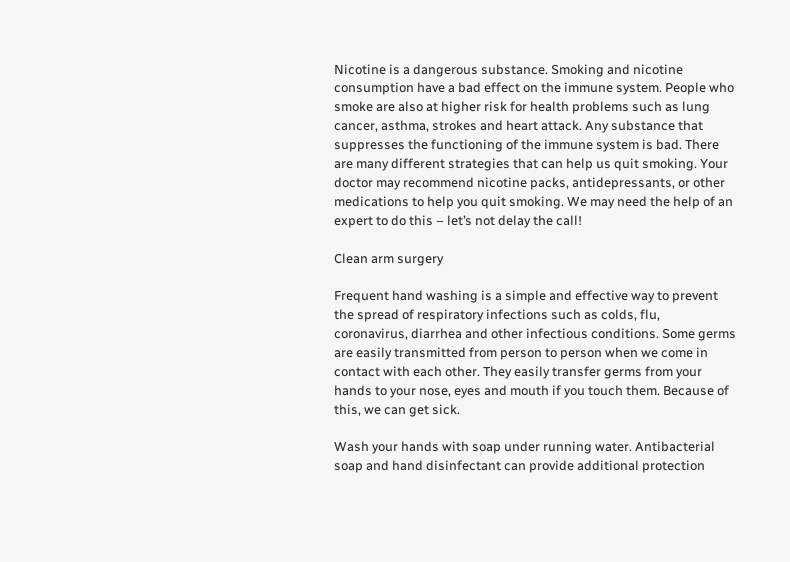Nicotine is a dangerous substance. Smoking and nicotine consumption have a bad effect on the immune system. People who smoke are also at higher risk for health problems such as lung cancer, asthma, strokes and heart attack. Any substance that suppresses the functioning of the immune system is bad. There are many different strategies that can help us quit smoking. Your doctor may recommend nicotine packs, antidepressants, or other medications to help you quit smoking. We may need the help of an expert to do this – let’s not delay the call!

Clean arm surgery

Frequent hand washing is a simple and effective way to prevent the spread of respiratory infections such as colds, flu, coronavirus, diarrhea and other infectious conditions. Some germs are easily transmitted from person to person when we come in contact with each other. They easily transfer germs from your hands to your nose, eyes and mouth if you touch them. Because of this, we can get sick.

Wash your hands with soap under running water. Antibacterial soap and hand disinfectant can provide additional protection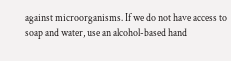against microorganisms. If we do not have access to soap and water, use an alcohol-based hand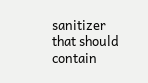sanitizer that should contain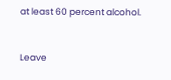at least 60 percent alcohol.


Leave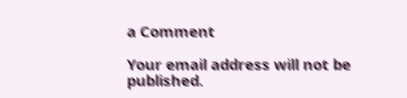a Comment

Your email address will not be published.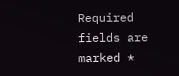Required fields are marked *